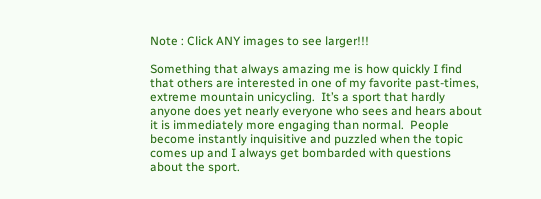Note : Click ANY images to see larger!!!

Something that always amazing me is how quickly I find that others are interested in one of my favorite past-times, extreme mountain unicycling.  It’s a sport that hardly anyone does yet nearly everyone who sees and hears about it is immediately more engaging than normal.  People become instantly inquisitive and puzzled when the topic comes up and I always get bombarded with questions about the sport.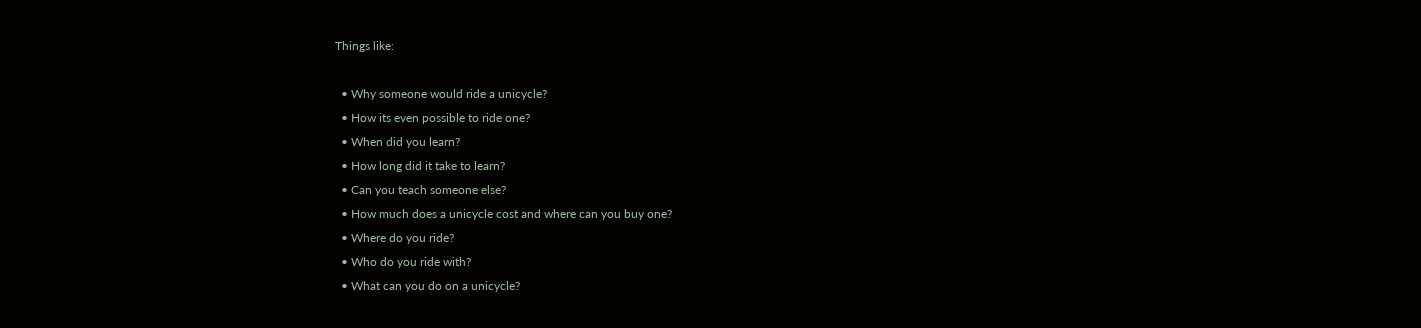Things like:

  • Why someone would ride a unicycle?
  • How its even possible to ride one?
  • When did you learn?
  • How long did it take to learn?
  • Can you teach someone else?
  • How much does a unicycle cost and where can you buy one?
  • Where do you ride?
  • Who do you ride with?
  • What can you do on a unicycle?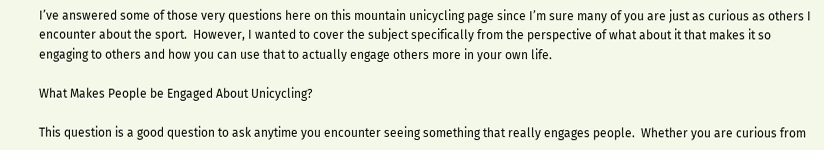I’ve answered some of those very questions here on this mountain unicycling page since I’m sure many of you are just as curious as others I encounter about the sport.  However, I wanted to cover the subject specifically from the perspective of what about it that makes it so engaging to others and how you can use that to actually engage others more in your own life.

What Makes People be Engaged About Unicycling?

This question is a good question to ask anytime you encounter seeing something that really engages people.  Whether you are curious from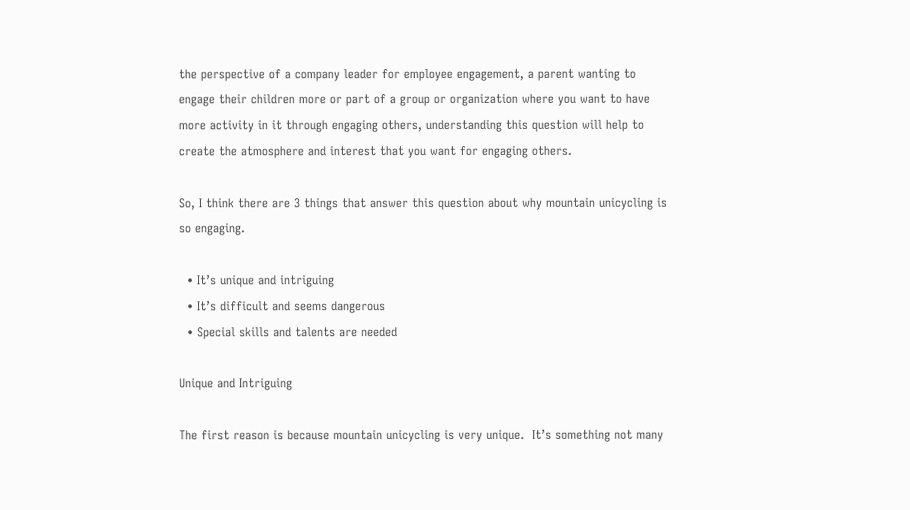the perspective of a company leader for employee engagement, a parent wanting to engage their children more or part of a group or organization where you want to have more activity in it through engaging others, understanding this question will help to create the atmosphere and interest that you want for engaging others.

So, I think there are 3 things that answer this question about why mountain unicycling is so engaging.

  • It’s unique and intriguing
  • It’s difficult and seems dangerous
  • Special skills and talents are needed

Unique and Intriguing

The first reason is because mountain unicycling is very unique.  It’s something not many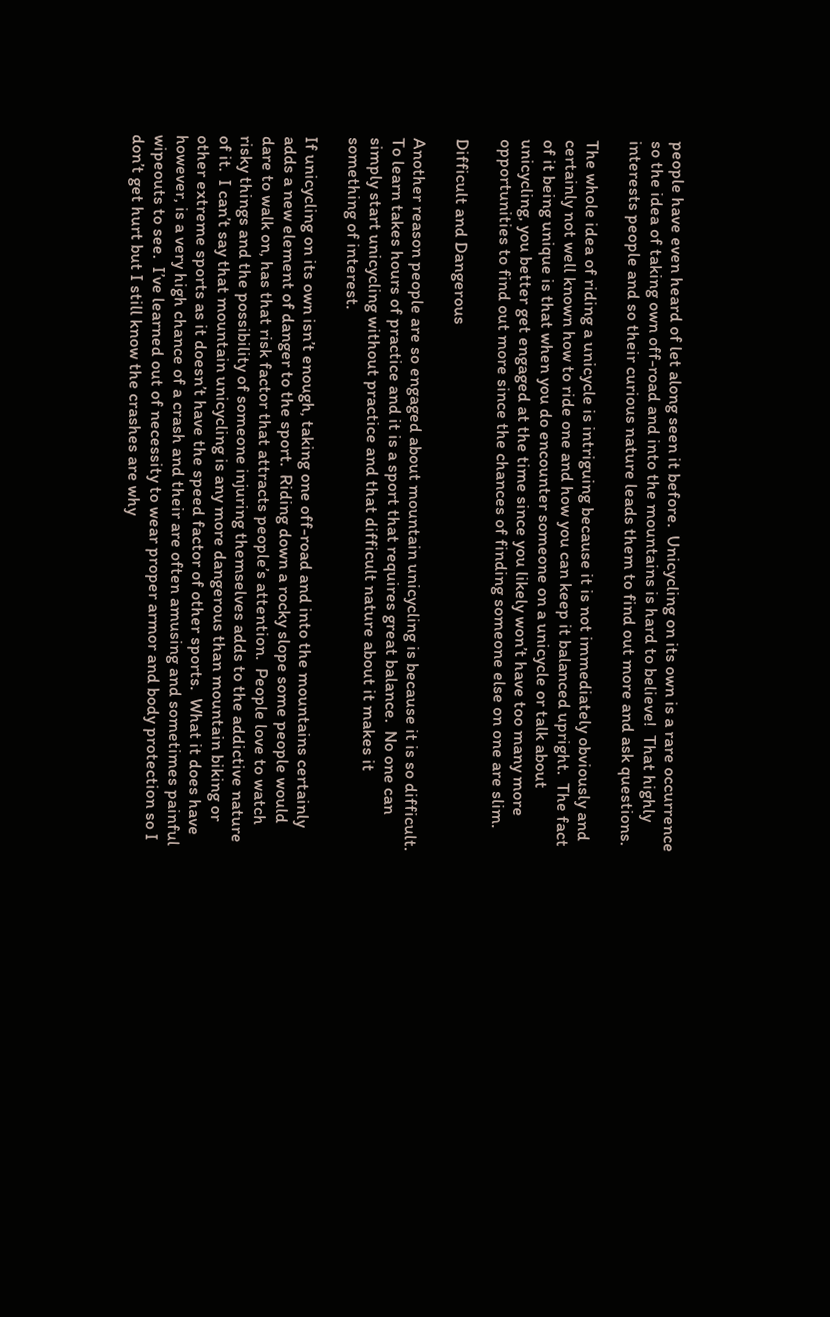people have even heard of let along seen it before.  Unicycling on its own is a rare occurrence so the idea of taking own off-road and into the mountains is hard to believe!  That highly interests people and so their curious nature leads them to find out more and ask questions.

The whole idea of riding a unicycle is intriguing because it is not immediately obviously and certainly not well known how to ride one and how you can keep it balanced upright.  The fact of it being unique is that when you do encounter someone on a unicycle or talk about unicycling, you better get engaged at the time since you likely won’t have too many more opportunities to find out more since the chances of finding someone else on one are slim.

Difficult and Dangerous

Another reason people are so engaged about mountain unicycling is because it is so difficult.  To learn takes hours of practice and it is a sport that requires great balance.  No one can simply start unicycling without practice and that difficult nature about it makes it something of interest.

If unicycling on its own isn’t enough, taking one off-road and into the mountains certainly adds a new element of danger to the sport.  Riding down a rocky slope some people would dare to walk on, has that risk factor that attracts people’s attention.  People love to watch risky things and the possibility of someone injuring themselves adds to the addictive nature of it.  I can’t say that mountain unicycling is any more dangerous than mountain biking or other extreme sports as it doesn’t have the speed factor of other sports.  What it does have however, is a very high chance of a crash and their are often amusing and sometimes painful wipeouts to see.  I’ve learned out of necessity to wear proper armor and body protection so I don’t get hurt but I still know the crashes are why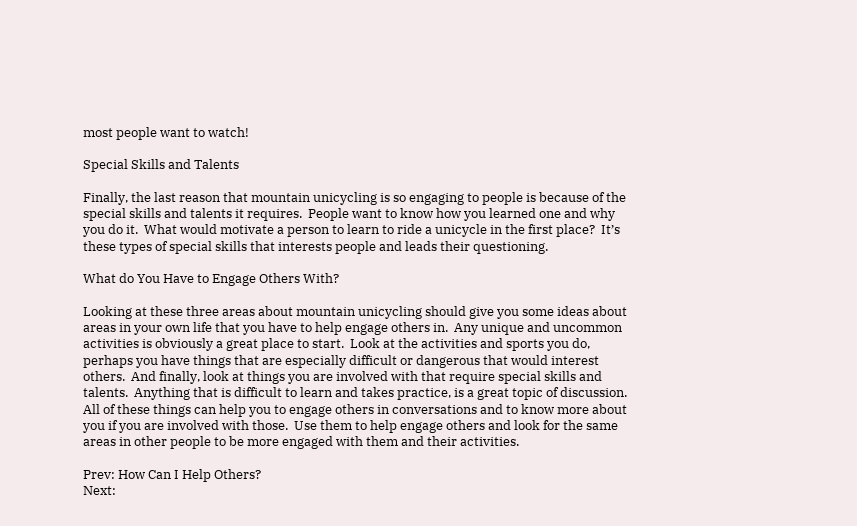most people want to watch!

Special Skills and Talents

Finally, the last reason that mountain unicycling is so engaging to people is because of the special skills and talents it requires.  People want to know how you learned one and why you do it.  What would motivate a person to learn to ride a unicycle in the first place?  It’s these types of special skills that interests people and leads their questioning.

What do You Have to Engage Others With?

Looking at these three areas about mountain unicycling should give you some ideas about areas in your own life that you have to help engage others in.  Any unique and uncommon activities is obviously a great place to start.  Look at the activities and sports you do, perhaps you have things that are especially difficult or dangerous that would interest others.  And finally, look at things you are involved with that require special skills and talents.  Anything that is difficult to learn and takes practice, is a great topic of discussion.  All of these things can help you to engage others in conversations and to know more about you if you are involved with those.  Use them to help engage others and look for the same areas in other people to be more engaged with them and their activities.

Prev: How Can I Help Others?
Next: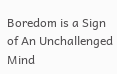Boredom is a Sign of An Unchallenged Mind